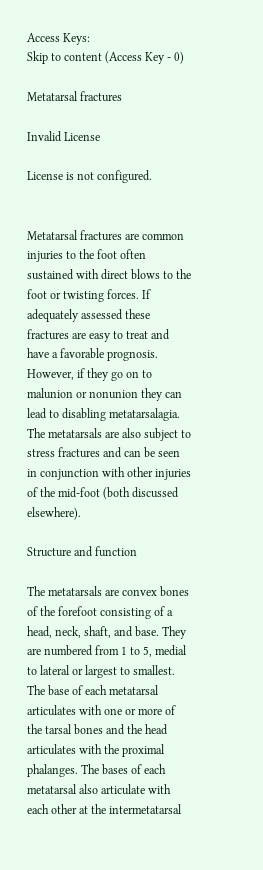Access Keys:
Skip to content (Access Key - 0)

Metatarsal fractures

Invalid License

License is not configured.


Metatarsal fractures are common injuries to the foot often sustained with direct blows to the foot or twisting forces. If adequately assessed these fractures are easy to treat and have a favorable prognosis. However, if they go on to malunion or nonunion they can lead to disabling metatarsalagia. The metatarsals are also subject to stress fractures and can be seen in conjunction with other injuries of the mid-foot (both discussed elsewhere).

Structure and function

The metatarsals are convex bones of the forefoot consisting of a head, neck, shaft, and base. They are numbered from 1 to 5, medial to lateral or largest to smallest. The base of each metatarsal articulates with one or more of the tarsal bones and the head articulates with the proximal phalanges. The bases of each metatarsal also articulate with each other at the intermetatarsal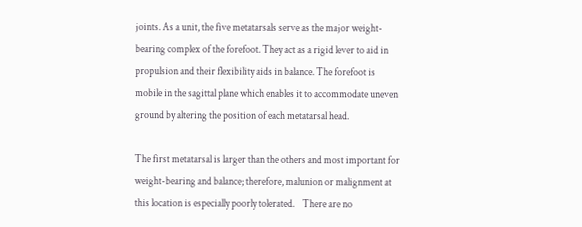joints. As a unit, the five metatarsals serve as the major weight-bearing complex of the forefoot. They act as a rigid lever to aid in propulsion and their flexibility aids in balance. The forefoot is mobile in the sagittal plane which enables it to accommodate uneven ground by altering the position of each metatarsal head.

The first metatarsal is larger than the others and most important for weight-bearing and balance; therefore, malunion or malignment at this location is especially poorly tolerated.    There are no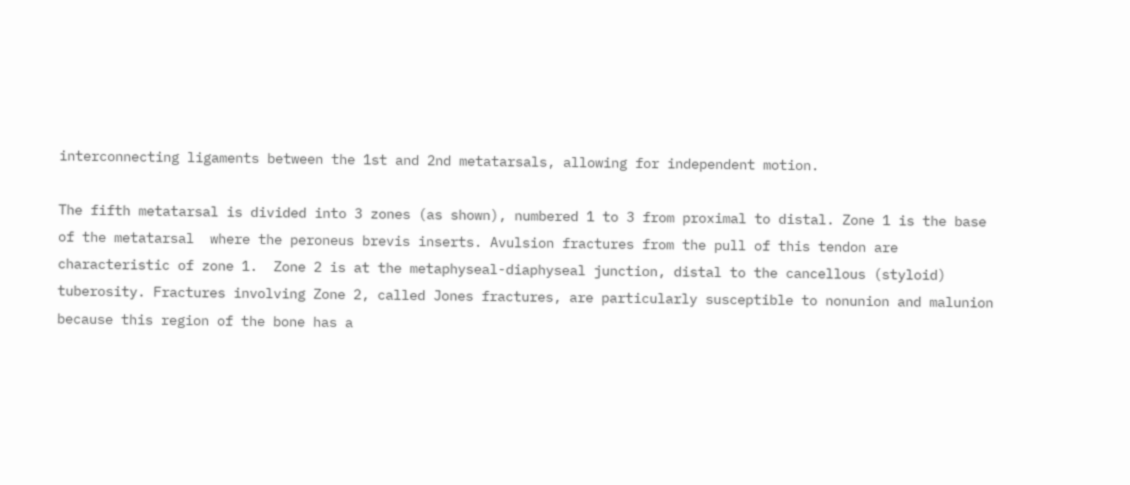interconnecting ligaments between the 1st and 2nd metatarsals, allowing for independent motion.

The fifth metatarsal is divided into 3 zones (as shown), numbered 1 to 3 from proximal to distal. Zone 1 is the base of the metatarsal  where the peroneus brevis inserts. Avulsion fractures from the pull of this tendon are characteristic of zone 1.  Zone 2 is at the metaphyseal-diaphyseal junction, distal to the cancellous (styloid) tuberosity. Fractures involving Zone 2, called Jones fractures, are particularly susceptible to nonunion and malunion because this region of the bone has a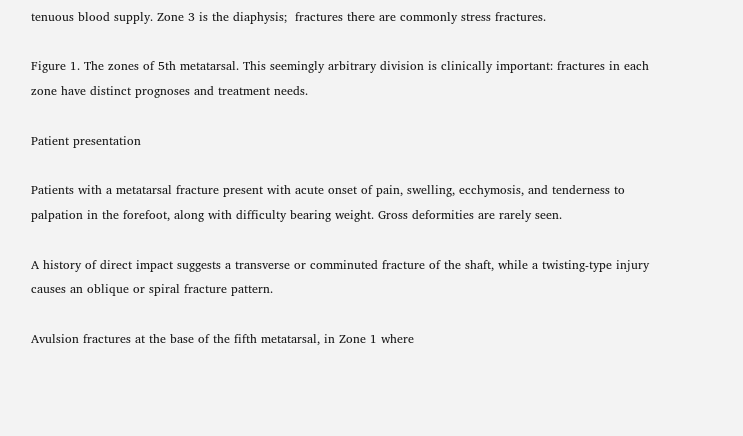tenuous blood supply. Zone 3 is the diaphysis;  fractures there are commonly stress fractures.

Figure 1. The zones of 5th metatarsal. This seemingly arbitrary division is clinically important: fractures in each zone have distinct prognoses and treatment needs.

Patient presentation

Patients with a metatarsal fracture present with acute onset of pain, swelling, ecchymosis, and tenderness to palpation in the forefoot, along with difficulty bearing weight. Gross deformities are rarely seen.

A history of direct impact suggests a transverse or comminuted fracture of the shaft, while a twisting-type injury causes an oblique or spiral fracture pattern.

Avulsion fractures at the base of the fifth metatarsal, in Zone 1 where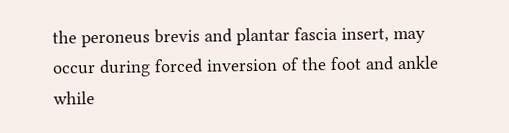the peroneus brevis and plantar fascia insert, may occur during forced inversion of the foot and ankle while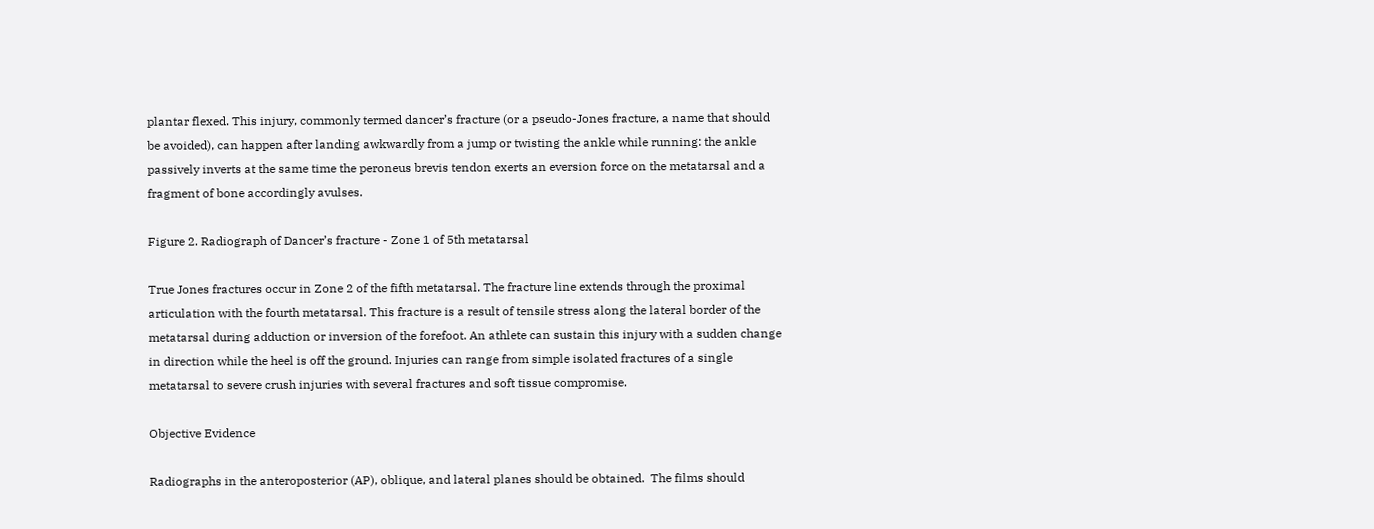plantar flexed. This injury, commonly termed dancer’s fracture (or a pseudo-Jones fracture, a name that should be avoided), can happen after landing awkwardly from a jump or twisting the ankle while running: the ankle passively inverts at the same time the peroneus brevis tendon exerts an eversion force on the metatarsal and a fragment of bone accordingly avulses.

Figure 2. Radiograph of Dancer’s fracture - Zone 1 of 5th metatarsal

True Jones fractures occur in Zone 2 of the fifth metatarsal. The fracture line extends through the proximal articulation with the fourth metatarsal. This fracture is a result of tensile stress along the lateral border of the metatarsal during adduction or inversion of the forefoot. An athlete can sustain this injury with a sudden change in direction while the heel is off the ground. Injuries can range from simple isolated fractures of a single metatarsal to severe crush injuries with several fractures and soft tissue compromise.

Objective Evidence

Radiographs in the anteroposterior (AP), oblique, and lateral planes should be obtained.  The films should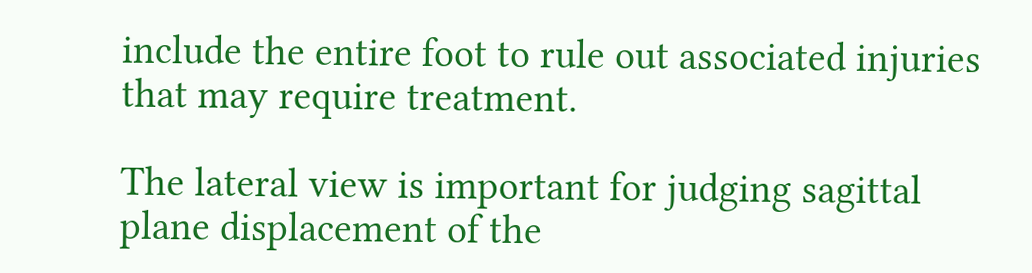include the entire foot to rule out associated injuries that may require treatment.

The lateral view is important for judging sagittal plane displacement of the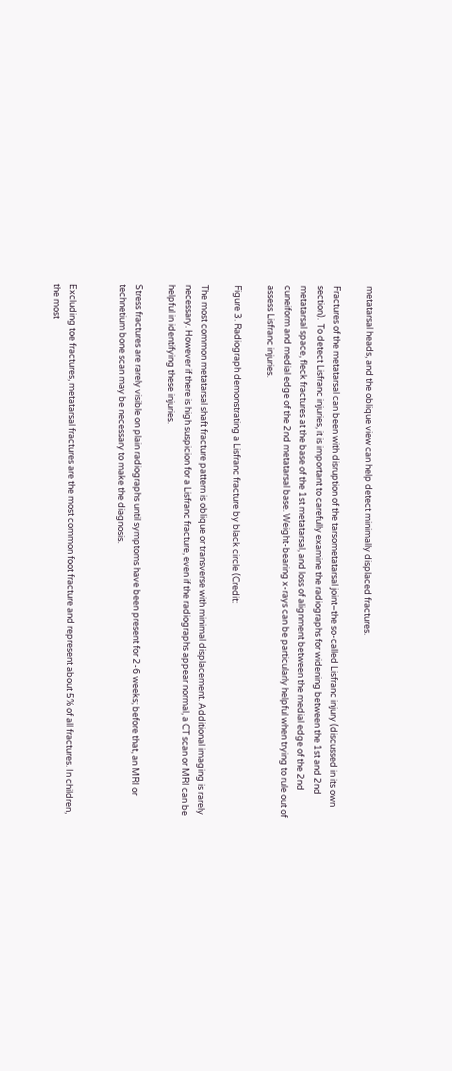metatarsal heads, and the oblique view can help detect minimally displaced fractures.

Fractures of the metatarsal can been with disruption of the tarsometatarsal joint–the so-called Lisfranc injury (discussed in its own section).  To detect Lisfranc injuries, it is important to carefully examine the radiographs for widening between the 1st and 2nd metatarsal space, fleck fractures at the base of the 1st metatarsal, and loss of alignment between the medial edge of the 2nd cuneiform and medial edge of the 2nd metatarsal base. Weight-bearing x-rays can be particularly helpful when trying to rule out of assess Lisfranc injuries.

Figure 3. Radiograph demonstrating a Lisfranc fracture by black circle (Credit:

The most common metatarsal shaft fracture pattern is oblique or transverse with minimal displacement. Additional imaging is rarely necessary. However if there is high suspicion for a Lisfranc fracture, even if the radiographs appear normal, a CT scan or MRI can be helpful in identifying these injuries.

Stress fractures are rarely visible on plain radiographs until symptoms have been present for 2-6 weeks; before that, an MRI or technetium bone scan may be necessary to make the diagnosis.


Excluding toe fractures, metatarsal fractures are the most common foot fracture and represent about 5% of all fractures. In children, the most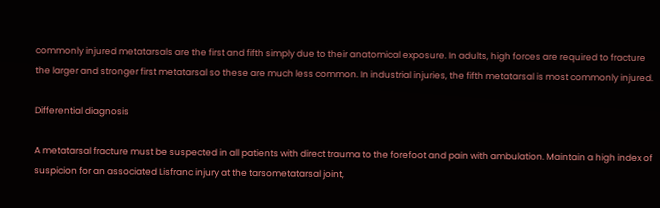commonly injured metatarsals are the first and fifth simply due to their anatomical exposure. In adults, high forces are required to fracture the larger and stronger first metatarsal so these are much less common. In industrial injuries, the fifth metatarsal is most commonly injured.

Differential diagnosis

A metatarsal fracture must be suspected in all patients with direct trauma to the forefoot and pain with ambulation. Maintain a high index of suspicion for an associated Lisfranc injury at the tarsometatarsal joint,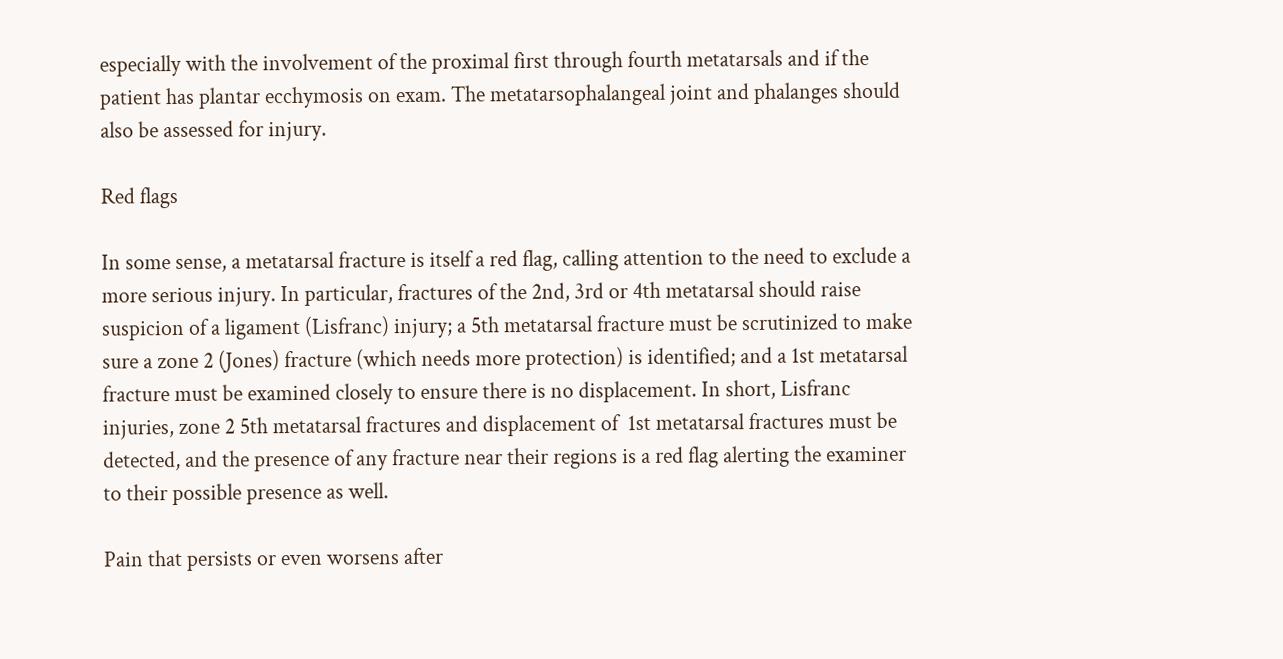especially with the involvement of the proximal first through fourth metatarsals and if the patient has plantar ecchymosis on exam. The metatarsophalangeal joint and phalanges should also be assessed for injury.

Red flags

In some sense, a metatarsal fracture is itself a red flag, calling attention to the need to exclude a more serious injury. In particular, fractures of the 2nd, 3rd or 4th metatarsal should raise suspicion of a ligament (Lisfranc) injury; a 5th metatarsal fracture must be scrutinized to make sure a zone 2 (Jones) fracture (which needs more protection) is identified; and a 1st metatarsal fracture must be examined closely to ensure there is no displacement. In short, Lisfranc injuries, zone 2 5th metatarsal fractures and displacement of  1st metatarsal fractures must be detected, and the presence of any fracture near their regions is a red flag alerting the examiner to their possible presence as well.

Pain that persists or even worsens after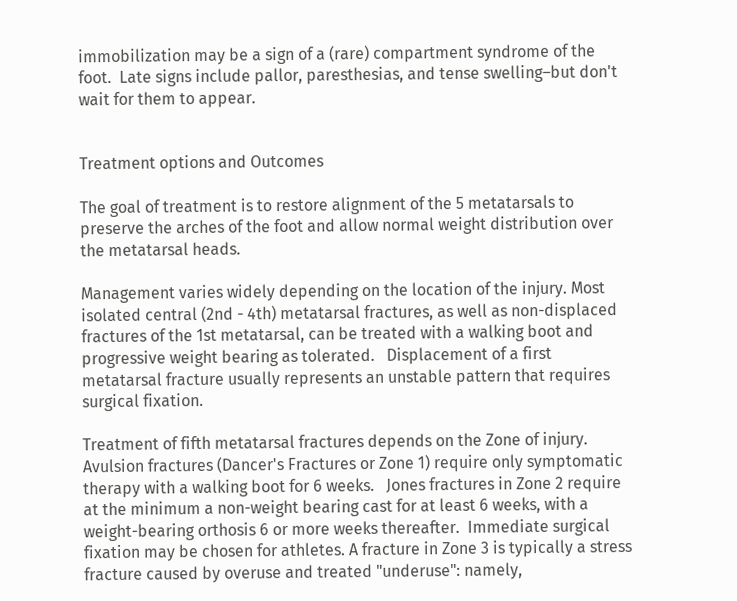immobilization may be a sign of a (rare) compartment syndrome of the foot.  Late signs include pallor, paresthesias, and tense swelling–but don't wait for them to appear.


Treatment options and Outcomes

The goal of treatment is to restore alignment of the 5 metatarsals to preserve the arches of the foot and allow normal weight distribution over the metatarsal heads.

Management varies widely depending on the location of the injury. Most isolated central (2nd - 4th) metatarsal fractures, as well as non-displaced fractures of the 1st metatarsal, can be treated with a walking boot and progressive weight bearing as tolerated.   Displacement of a first metatarsal fracture usually represents an unstable pattern that requires surgical fixation.

Treatment of fifth metatarsal fractures depends on the Zone of injury.  Avulsion fractures (Dancer's Fractures or Zone 1) require only symptomatic therapy with a walking boot for 6 weeks.   Jones fractures in Zone 2 require at the minimum a non-weight bearing cast for at least 6 weeks, with a weight-bearing orthosis 6 or more weeks thereafter.  Immediate surgical fixation may be chosen for athletes. A fracture in Zone 3 is typically a stress fracture caused by overuse and treated "underuse": namely,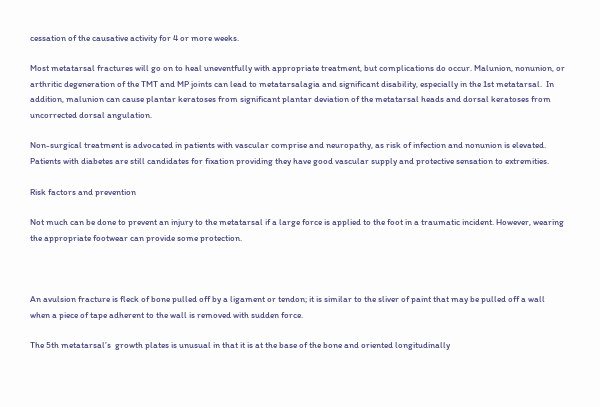cessation of the causative activity for 4 or more weeks.

Most metatarsal fractures will go on to heal uneventfully with appropriate treatment, but complications do occur. Malunion, nonunion, or arthritic degeneration of the TMT and MP joints can lead to metatarsalagia and significant disability, especially in the 1st metatarsal.  In addition, malunion can cause plantar keratoses from significant plantar deviation of the metatarsal heads and dorsal keratoses from uncorrected dorsal angulation.

Non-surgical treatment is advocated in patients with vascular comprise and neuropathy, as risk of infection and nonunion is elevated. Patients with diabetes are still candidates for fixation providing they have good vascular supply and protective sensation to extremities.

Risk factors and prevention

Not much can be done to prevent an injury to the metatarsal if a large force is applied to the foot in a traumatic incident. However, wearing the appropriate footwear can provide some protection.



An avulsion fracture is fleck of bone pulled off by a ligament or tendon; it is similar to the sliver of paint that may be pulled off a wall when a piece of tape adherent to the wall is removed with sudden force.

The 5th metatarsal’s  growth plates is unusual in that it is at the base of the bone and oriented longitudinally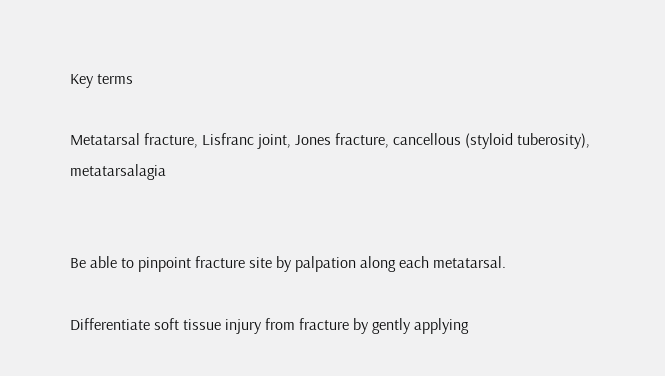Key terms

Metatarsal fracture, Lisfranc joint, Jones fracture, cancellous (styloid tuberosity), metatarsalagia


Be able to pinpoint fracture site by palpation along each metatarsal.

Differentiate soft tissue injury from fracture by gently applying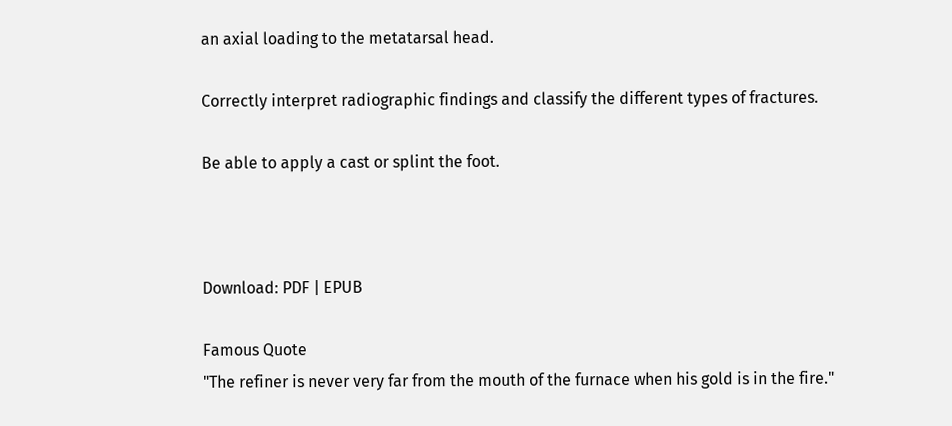an axial loading to the metatarsal head.

Correctly interpret radiographic findings and classify the different types of fractures.

Be able to apply a cast or splint the foot.



Download: PDF | EPUB

Famous Quote
"The refiner is never very far from the mouth of the furnace when his gold is in the fire."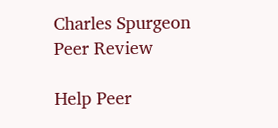Charles Spurgeon
Peer Review

Help Peer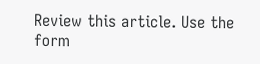Review this article. Use the form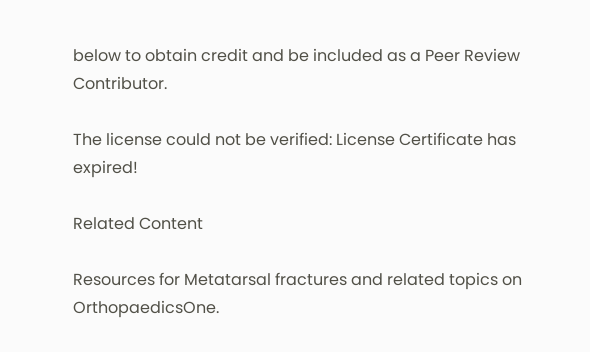below to obtain credit and be included as a Peer Review Contributor.

The license could not be verified: License Certificate has expired!

Related Content

Resources for Metatarsal fractures and related topics on OrthopaedicsOne.